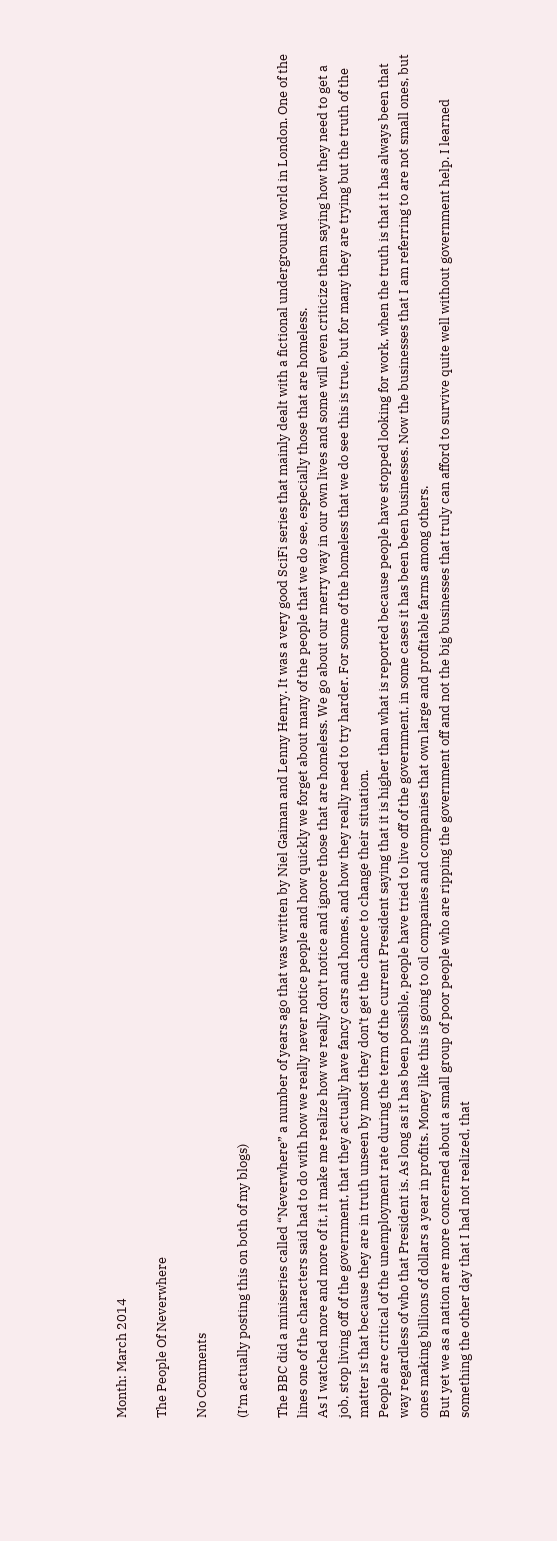Month: March 2014

The People Of Neverwhere

No Comments

(I’m actually posting this on both of my blogs)

The BBC did a miniseries called “Neverwhere” a number of years ago that was written by Niel Gaiman and Lenny Henry. It was a very good SciFi series that mainly dealt with a fictional underground world in London. One of the lines one of the characters said had to do with how we really never notice people and how quickly we forget about many of the people that we do see, especially those that are homeless.
As I watched more and more of it, it make me realize how we really don’t notice and ignore those that are homeless. We go about our merry way in our own lives and some will even criticize them saying how they need to get a job, stop living off of the government, that they actually have fancy cars and homes, and how they really need to try harder. For some of the homeless that we do see this is true, but for many they are trying but the truth of the matter is that because they are in truth unseen by most they don’t get the chance to change their situation.
People are critical of the unemployment rate during the term of the current President saying that it is higher than what is reported because people have stopped looking for work, when the truth is that it has always been that way regardless of who that President is. As long as it has been possible, people have tried to live off of the government, in some cases it has been been businesses. Now the businesses that I am referring to are not small ones, but ones making billions of dollars a year in profits. Money like this is going to oil companies and companies that own large and profitable farms among others.
But yet we as a nation are more concerned about a small group of poor people who are ripping the government off and not the big businesses that truly can afford to survive quite well without government help. I learned something the other day that I had not realized, that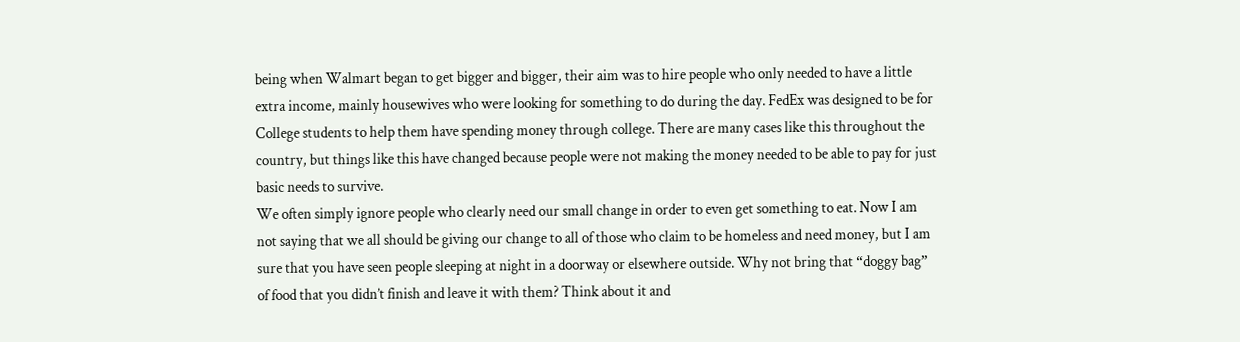being when Walmart began to get bigger and bigger, their aim was to hire people who only needed to have a little extra income, mainly housewives who were looking for something to do during the day. FedEx was designed to be for College students to help them have spending money through college. There are many cases like this throughout the country, but things like this have changed because people were not making the money needed to be able to pay for just basic needs to survive.
We often simply ignore people who clearly need our small change in order to even get something to eat. Now I am not saying that we all should be giving our change to all of those who claim to be homeless and need money, but I am sure that you have seen people sleeping at night in a doorway or elsewhere outside. Why not bring that “doggy bag” of food that you didn’t finish and leave it with them? Think about it and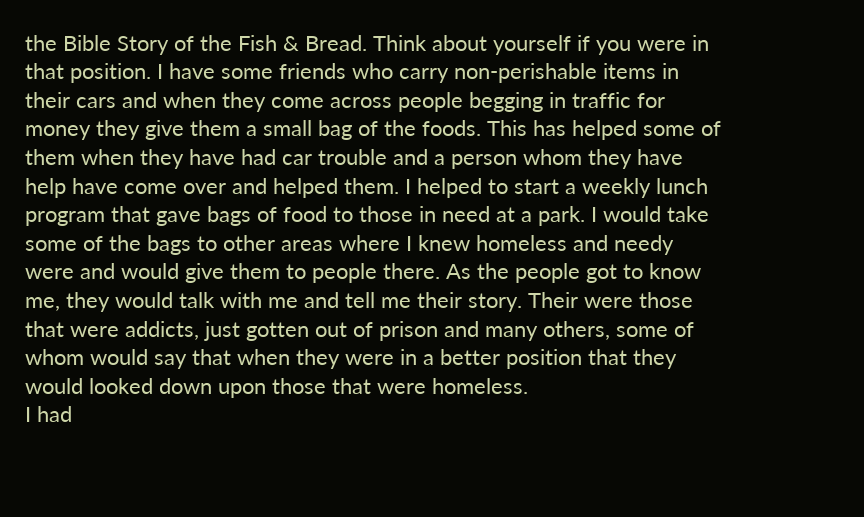the Bible Story of the Fish & Bread. Think about yourself if you were in that position. I have some friends who carry non-perishable items in their cars and when they come across people begging in traffic for money they give them a small bag of the foods. This has helped some of them when they have had car trouble and a person whom they have help have come over and helped them. I helped to start a weekly lunch program that gave bags of food to those in need at a park. I would take some of the bags to other areas where I knew homeless and needy were and would give them to people there. As the people got to know me, they would talk with me and tell me their story. Their were those that were addicts, just gotten out of prison and many others, some of whom would say that when they were in a better position that they would looked down upon those that were homeless.
I had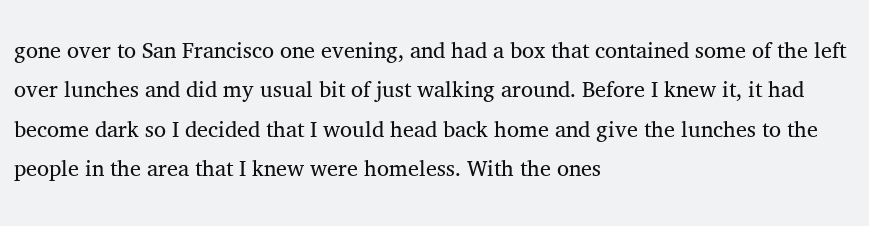gone over to San Francisco one evening, and had a box that contained some of the left over lunches and did my usual bit of just walking around. Before I knew it, it had become dark so I decided that I would head back home and give the lunches to the people in the area that I knew were homeless. With the ones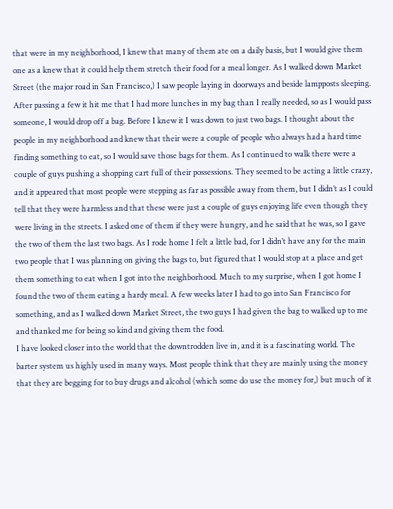that were in my neighborhood, I knew that many of them ate on a daily basis, but I would give them one as a knew that it could help them stretch their food for a meal longer. As I walked down Market Street (the major road in San Francisco,) I saw people laying in doorways and beside lampposts sleeping. After passing a few it hit me that I had more lunches in my bag than I really needed, so as I would pass someone, I would drop off a bag. Before I knew it I was down to just two bags. I thought about the people in my neighborhood and knew that their were a couple of people who always had a hard time finding something to eat, so I would save those bags for them. As I continued to walk there were a couple of guys pushing a shopping cart full of their possessions. They seemed to be acting a little crazy, and it appeared that most people were stepping as far as possible away from them, but I didn’t as I could tell that they were harmless and that these were just a couple of guys enjoying life even though they were living in the streets. I asked one of them if they were hungry, and he said that he was, so I gave the two of them the last two bags. As I rode home I felt a little bad, for I didn’t have any for the main two people that I was planning on giving the bags to, but figured that I would stop at a place and get them something to eat when I got into the neighborhood. Much to my surprise, when I got home I found the two of them eating a hardy meal. A few weeks later I had to go into San Francisco for something, and as I walked down Market Street, the two guys I had given the bag to walked up to me and thanked me for being so kind and giving them the food.
I have looked closer into the world that the downtrodden live in, and it is a fascinating world. The barter system us highly used in many ways. Most people think that they are mainly using the money that they are begging for to buy drugs and alcohol (which some do use the money for,) but much of it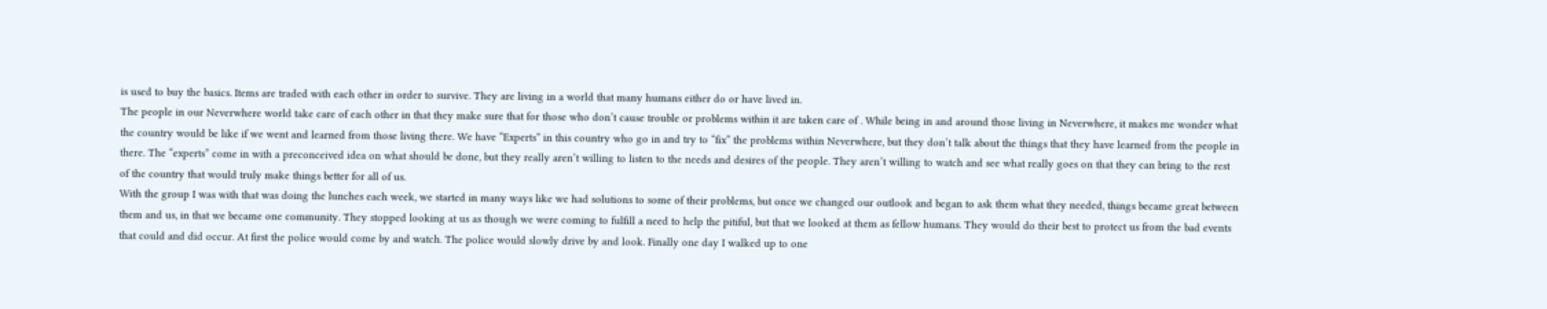is used to buy the basics. Items are traded with each other in order to survive. They are living in a world that many humans either do or have lived in.
The people in our Neverwhere world take care of each other in that they make sure that for those who don’t cause trouble or problems within it are taken care of . While being in and around those living in Neverwhere, it makes me wonder what the country would be like if we went and learned from those living there. We have “Experts” in this country who go in and try to “fix” the problems within Neverwhere, but they don’t talk about the things that they have learned from the people in there. The “experts” come in with a preconceived idea on what should be done, but they really aren’t willing to listen to the needs and desires of the people. They aren’t willing to watch and see what really goes on that they can bring to the rest of the country that would truly make things better for all of us.
With the group I was with that was doing the lunches each week, we started in many ways like we had solutions to some of their problems, but once we changed our outlook and began to ask them what they needed, things became great between them and us, in that we became one community. They stopped looking at us as though we were coming to fulfill a need to help the pitiful, but that we looked at them as fellow humans. They would do their best to protect us from the bad events that could and did occur. At first the police would come by and watch. The police would slowly drive by and look. Finally one day I walked up to one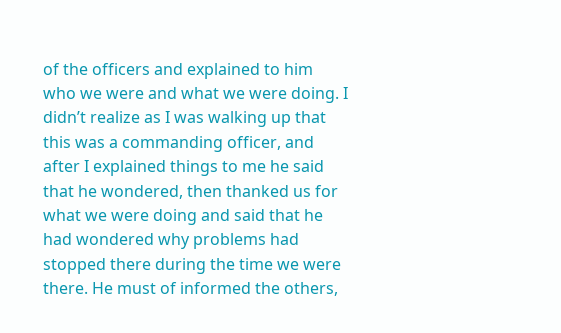of the officers and explained to him who we were and what we were doing. I didn’t realize as I was walking up that this was a commanding officer, and after I explained things to me he said that he wondered, then thanked us for what we were doing and said that he had wondered why problems had stopped there during the time we were there. He must of informed the others,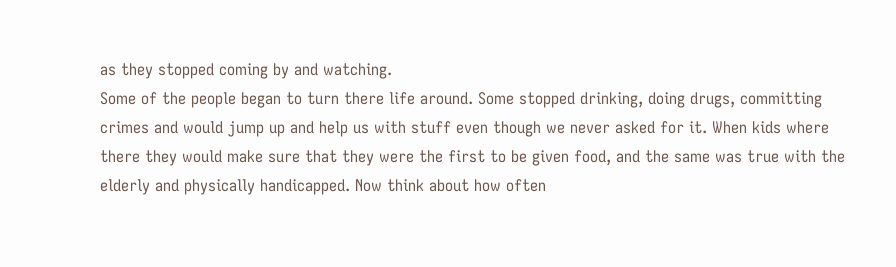as they stopped coming by and watching.
Some of the people began to turn there life around. Some stopped drinking, doing drugs, committing crimes and would jump up and help us with stuff even though we never asked for it. When kids where there they would make sure that they were the first to be given food, and the same was true with the elderly and physically handicapped. Now think about how often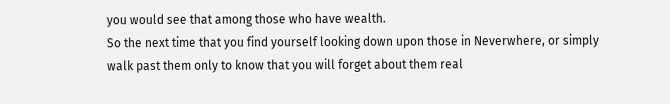you would see that among those who have wealth.
So the next time that you find yourself looking down upon those in Neverwhere, or simply walk past them only to know that you will forget about them real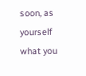soon, as yourself what you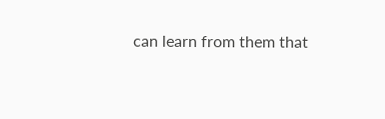can learn from them that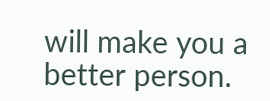will make you a better person.